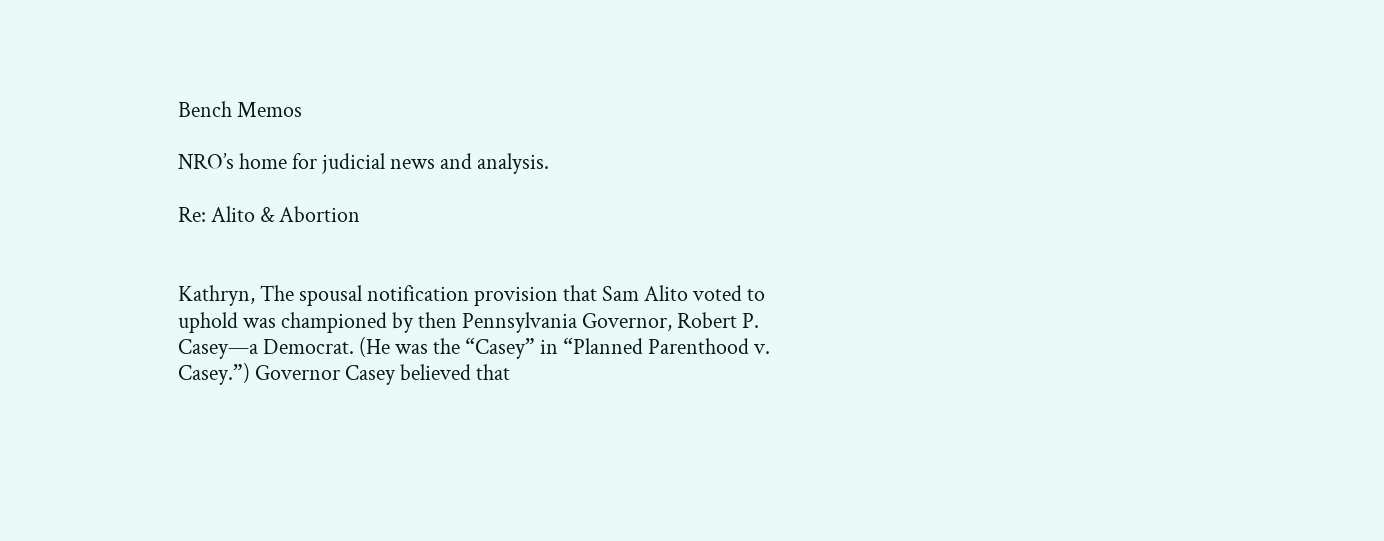Bench Memos

NRO’s home for judicial news and analysis.

Re: Alito & Abortion


Kathryn, The spousal notification provision that Sam Alito voted to uphold was championed by then Pennsylvania Governor, Robert P. Casey—a Democrat. (He was the “Casey” in “Planned Parenthood v. Casey.”) Governor Casey believed that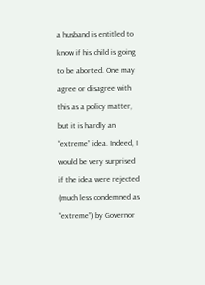a husband is entitled to know if his child is going to be aborted. One may agree or disagree with this as a policy matter, but it is hardly an “extreme” idea. Indeed, I would be very surprised if the idea were rejected (much less condemned as “extreme”) by Governor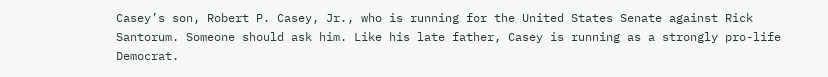Casey’s son, Robert P. Casey, Jr., who is running for the United States Senate against Rick Santorum. Someone should ask him. Like his late father, Casey is running as a strongly pro-life Democrat.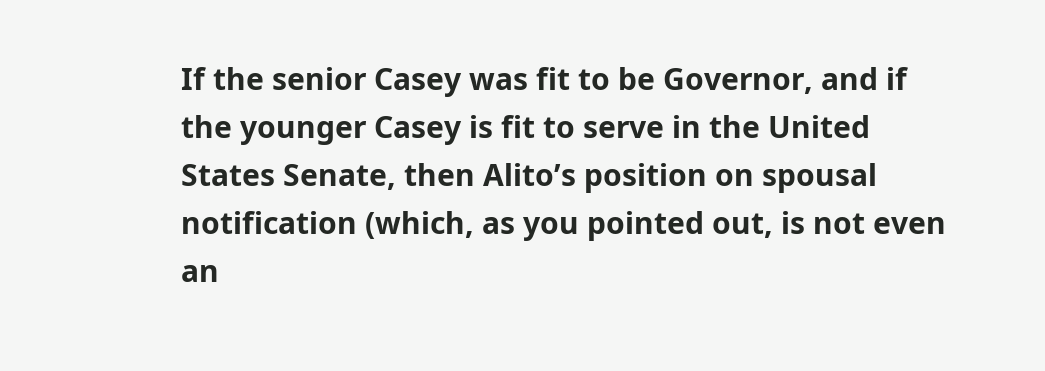If the senior Casey was fit to be Governor, and if the younger Casey is fit to serve in the United States Senate, then Alito’s position on spousal notification (which, as you pointed out, is not even an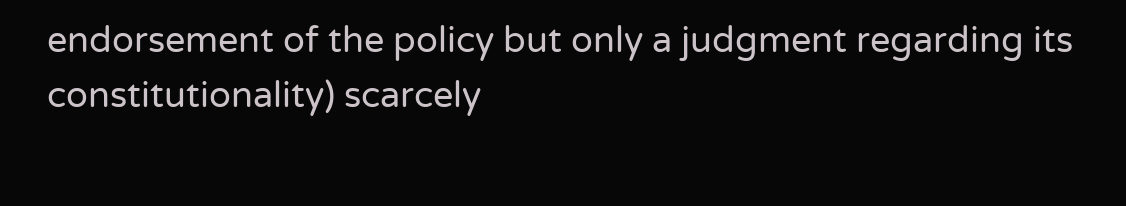endorsement of the policy but only a judgment regarding its constitutionality) scarcely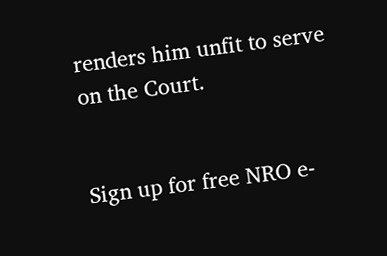renders him unfit to serve on the Court.


Sign up for free NRO e-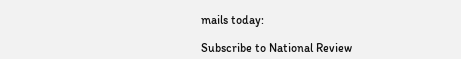mails today:

Subscribe to National Review